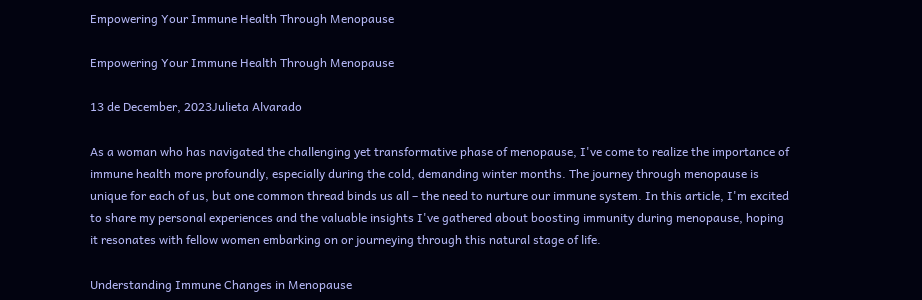Empowering Your Immune Health Through Menopause

Empowering Your Immune Health Through Menopause

13 de December, 2023Julieta Alvarado

As a woman who has navigated the challenging yet transformative phase of menopause, I've come to realize the importance of immune health more profoundly, especially during the cold, demanding winter months. The journey through menopause is unique for each of us, but one common thread binds us all – the need to nurture our immune system. In this article, I'm excited to share my personal experiences and the valuable insights I've gathered about boosting immunity during menopause, hoping it resonates with fellow women embarking on or journeying through this natural stage of life.

Understanding Immune Changes in Menopause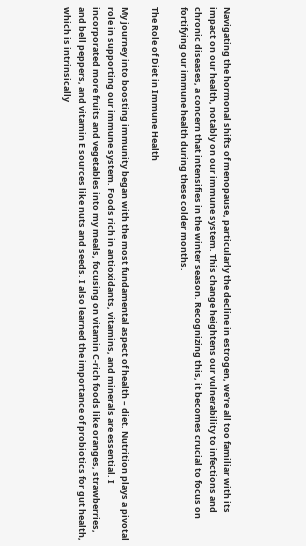Navigating the hormonal shifts of menopause, particularly the decline in estrogen, we're all too familiar with its impact on our health, notably on our immune system. This change heightens our vulnerability to infections and chronic diseases, a concern that intensifies in the winter season. Recognizing this, it becomes crucial to focus on fortifying our immune health during these colder months.

The Role of Diet in Immune Health

My journey into boosting immunity began with the most fundamental aspect of health – diet. Nutrition plays a pivotal role in supporting our immune system. Foods rich in antioxidants, vitamins, and minerals are essential. I incorporated more fruits and vegetables into my meals, focusing on vitamin C-rich foods like oranges, strawberries, and bell peppers, and vitamin E sources like nuts and seeds. I also learned the importance of probiotics for gut health, which is intrinsically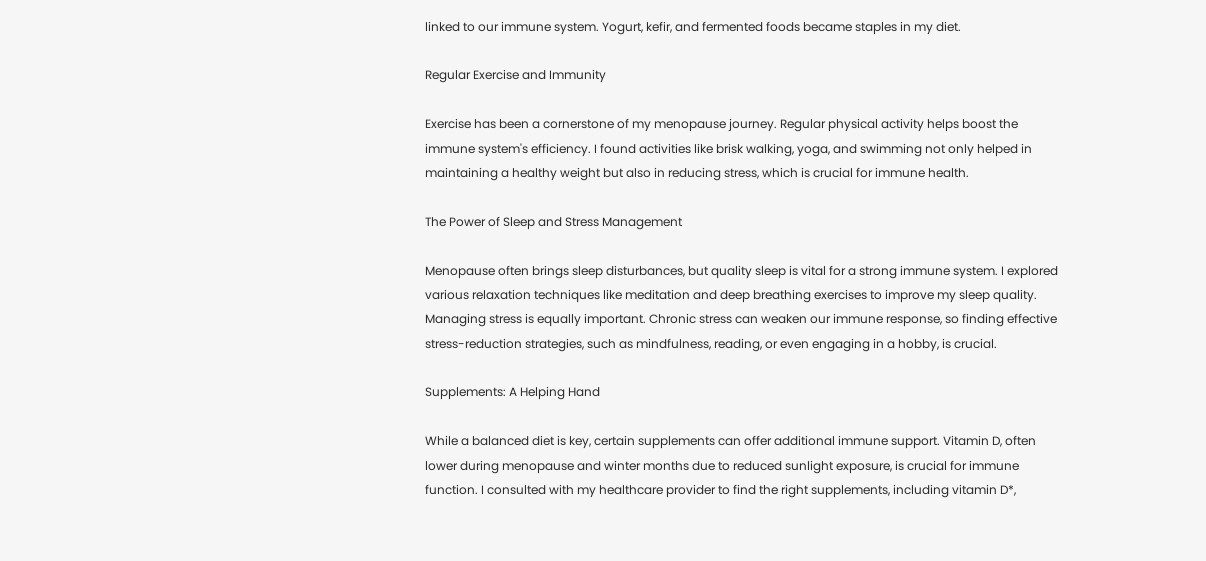linked to our immune system. Yogurt, kefir, and fermented foods became staples in my diet.

Regular Exercise and Immunity

Exercise has been a cornerstone of my menopause journey. Regular physical activity helps boost the immune system's efficiency. I found activities like brisk walking, yoga, and swimming not only helped in maintaining a healthy weight but also in reducing stress, which is crucial for immune health.

The Power of Sleep and Stress Management

Menopause often brings sleep disturbances, but quality sleep is vital for a strong immune system. I explored various relaxation techniques like meditation and deep breathing exercises to improve my sleep quality. Managing stress is equally important. Chronic stress can weaken our immune response, so finding effective stress-reduction strategies, such as mindfulness, reading, or even engaging in a hobby, is crucial.

Supplements: A Helping Hand

While a balanced diet is key, certain supplements can offer additional immune support. Vitamin D, often lower during menopause and winter months due to reduced sunlight exposure, is crucial for immune function. I consulted with my healthcare provider to find the right supplements, including vitamin D*,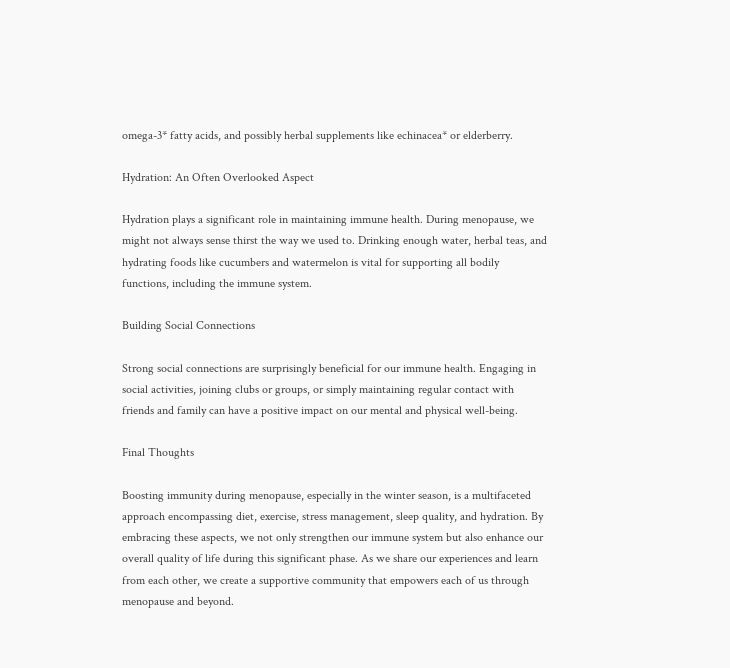omega-3* fatty acids, and possibly herbal supplements like echinacea* or elderberry.

Hydration: An Often Overlooked Aspect

Hydration plays a significant role in maintaining immune health. During menopause, we might not always sense thirst the way we used to. Drinking enough water, herbal teas, and hydrating foods like cucumbers and watermelon is vital for supporting all bodily functions, including the immune system.

Building Social Connections

Strong social connections are surprisingly beneficial for our immune health. Engaging in social activities, joining clubs or groups, or simply maintaining regular contact with friends and family can have a positive impact on our mental and physical well-being.

Final Thoughts

Boosting immunity during menopause, especially in the winter season, is a multifaceted approach encompassing diet, exercise, stress management, sleep quality, and hydration. By embracing these aspects, we not only strengthen our immune system but also enhance our overall quality of life during this significant phase. As we share our experiences and learn from each other, we create a supportive community that empowers each of us through menopause and beyond.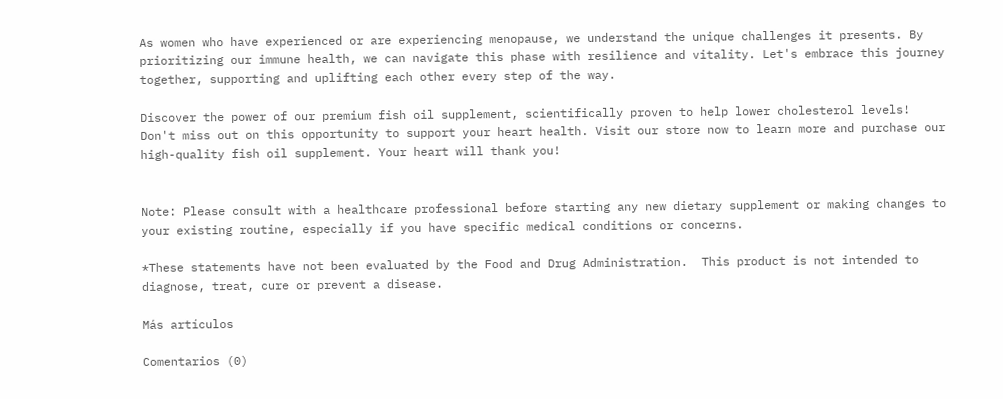As women who have experienced or are experiencing menopause, we understand the unique challenges it presents. By prioritizing our immune health, we can navigate this phase with resilience and vitality. Let's embrace this journey together, supporting and uplifting each other every step of the way.

Discover the power of our premium fish oil supplement, scientifically proven to help lower cholesterol levels! Don't miss out on this opportunity to support your heart health. Visit our store now to learn more and purchase our high-quality fish oil supplement. Your heart will thank you!


Note: Please consult with a healthcare professional before starting any new dietary supplement or making changes to your existing routine, especially if you have specific medical conditions or concerns.

*These statements have not been evaluated by the Food and Drug Administration.  This product is not intended to diagnose, treat, cure or prevent a disease.

Más artículos

Comentarios (0)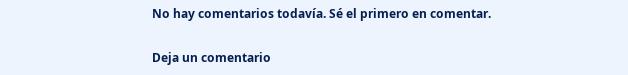No hay comentarios todavía. Sé el primero en comentar.

Deja un comentario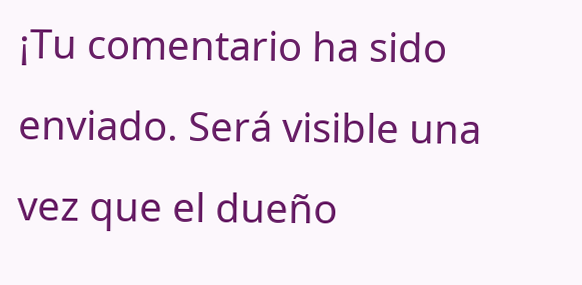¡Tu comentario ha sido enviado. Será visible una vez que el dueño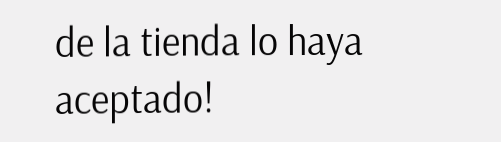de la tienda lo haya aceptado!